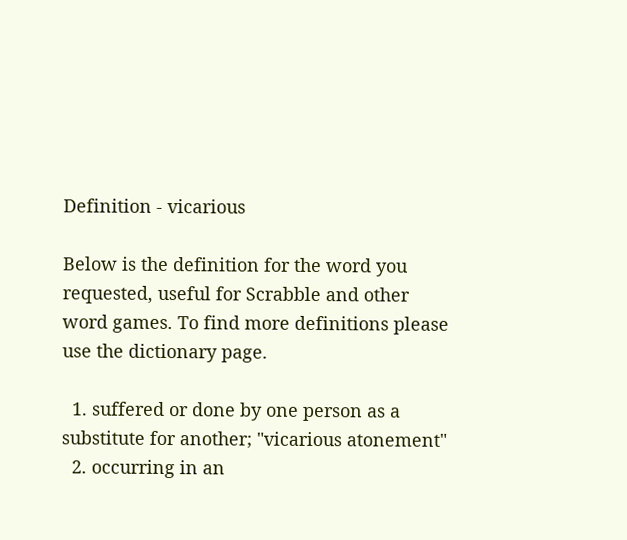Definition - vicarious

Below is the definition for the word you requested, useful for Scrabble and other word games. To find more definitions please use the dictionary page.

  1. suffered or done by one person as a substitute for another; "vicarious atonement"
  2. occurring in an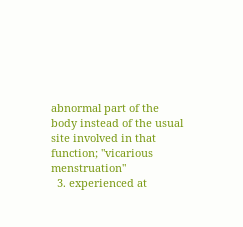abnormal part of the body instead of the usual site involved in that function; "vicarious menstruation"
  3. experienced at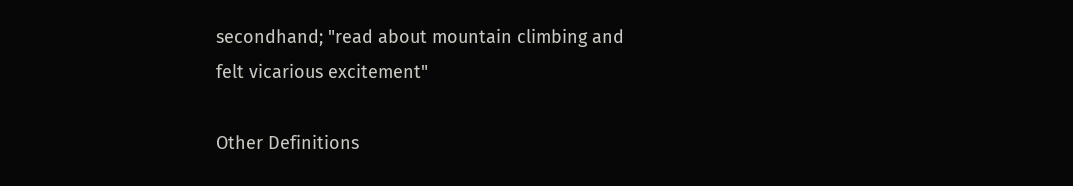secondhand; "read about mountain climbing and felt vicarious excitement"

Other Definitions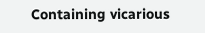Containing vicarious